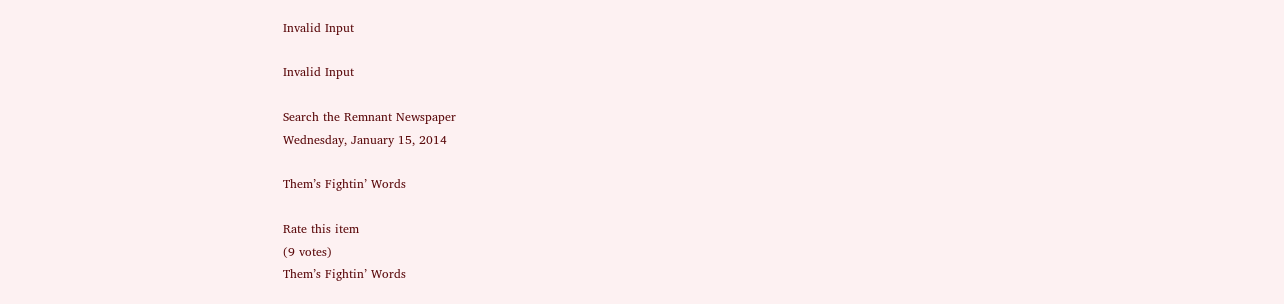Invalid Input

Invalid Input

Search the Remnant Newspaper
Wednesday, January 15, 2014

Them’s Fightin’ Words

Rate this item
(9 votes)
Them’s Fightin’ Words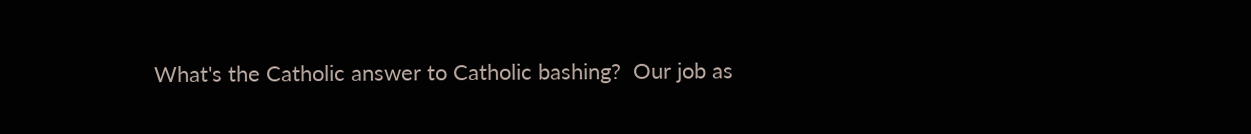What's the Catholic answer to Catholic bashing?  Our job as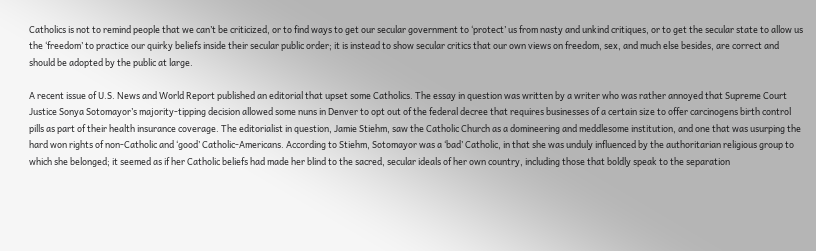Catholics is not to remind people that we can’t be criticized, or to find ways to get our secular government to ‘protect’ us from nasty and unkind critiques, or to get the secular state to allow us the ‘freedom’ to practice our quirky beliefs inside their secular public order; it is instead to show secular critics that our own views on freedom, sex, and much else besides, are correct and should be adopted by the public at large.

A recent issue of U.S. News and World Report published an editorial that upset some Catholics. The essay in question was written by a writer who was rather annoyed that Supreme Court Justice Sonya Sotomayor’s majority-tipping decision allowed some nuns in Denver to opt out of the federal decree that requires businesses of a certain size to offer carcinogens birth control pills as part of their health insurance coverage. The editorialist in question, Jamie Stiehm, saw the Catholic Church as a domineering and meddlesome institution, and one that was usurping the hard won rights of non-Catholic and ‘good’ Catholic-Americans. According to Stiehm, Sotomayor was a ‘bad’ Catholic, in that she was unduly influenced by the authoritarian religious group to which she belonged; it seemed as if her Catholic beliefs had made her blind to the sacred, secular ideals of her own country, including those that boldly speak to the separation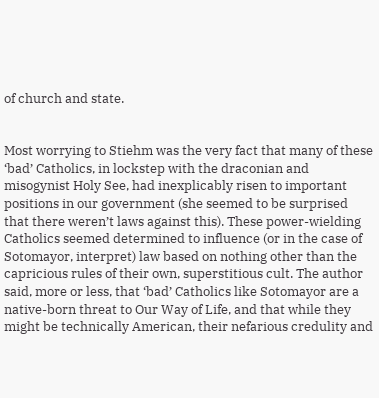of church and state.


Most worrying to Stiehm was the very fact that many of these ‘bad’ Catholics, in lockstep with the draconian and misogynist Holy See, had inexplicably risen to important positions in our government (she seemed to be surprised that there weren’t laws against this). These power-wielding Catholics seemed determined to influence (or in the case of Sotomayor, interpret) law based on nothing other than the capricious rules of their own, superstitious cult. The author said, more or less, that ‘bad’ Catholics like Sotomayor are a native-born threat to Our Way of Life, and that while they might be technically American, their nefarious credulity and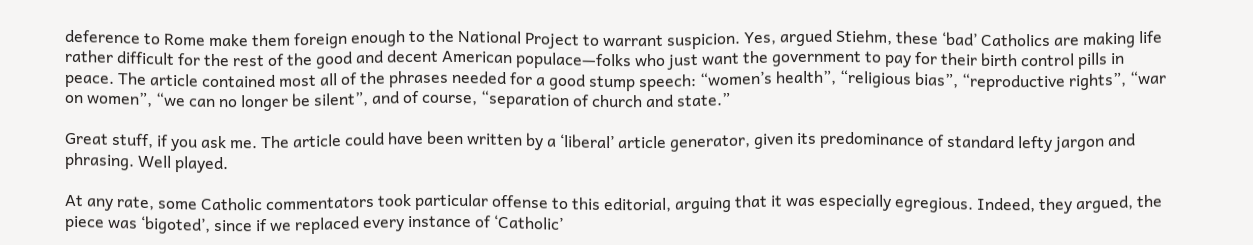deference to Rome make them foreign enough to the National Project to warrant suspicion. Yes, argued Stiehm, these ‘bad’ Catholics are making life rather difficult for the rest of the good and decent American populace—folks who just want the government to pay for their birth control pills in peace. The article contained most all of the phrases needed for a good stump speech: “women’s health”, “religious bias”, “reproductive rights”, “war on women”, “we can no longer be silent”, and of course, “separation of church and state.”

Great stuff, if you ask me. The article could have been written by a ‘liberal’ article generator, given its predominance of standard lefty jargon and phrasing. Well played.

At any rate, some Catholic commentators took particular offense to this editorial, arguing that it was especially egregious. Indeed, they argued, the piece was ‘bigoted’, since if we replaced every instance of ‘Catholic’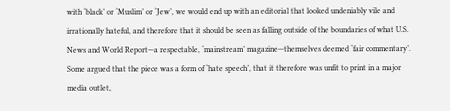with ‘black’ or ‘Muslim’ or ‘Jew’, we would end up with an editorial that looked undeniably vile and irrationally hateful, and therefore that it should be seen as falling outside of the boundaries of what U.S. News and World Report—a respectable, ‘mainstream’ magazine—themselves deemed ‘fair commentary’. Some argued that the piece was a form of ‘hate speech’, that it therefore was unfit to print in a major media outlet,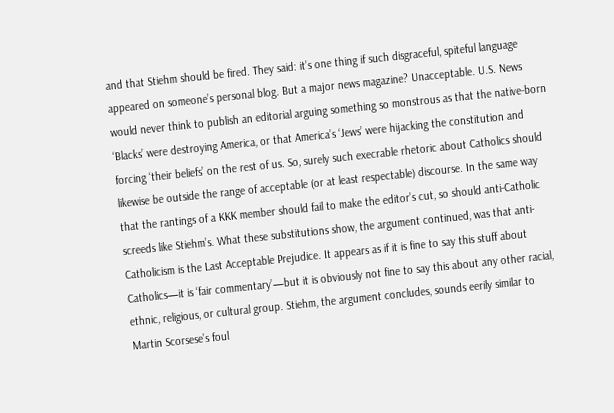and that Stiehm should be fired. They said: it’s one thing if such disgraceful, spiteful language appeared on someone’s personal blog. But a major news magazine? Unacceptable. U.S. News would never think to publish an editorial arguing something so monstrous as that the native-born ‘Blacks’ were destroying America, or that America’s ‘Jews’ were hijacking the constitution and forcing ‘their beliefs’ on the rest of us. So, surely such execrable rhetoric about Catholics should likewise be outside the range of acceptable (or at least respectable) discourse. In the same way that the rantings of a KKK member should fail to make the editor’s cut, so should anti-Catholic screeds like Stiehm’s. What these substitutions show, the argument continued, was that anti-Catholicism is the Last Acceptable Prejudice. It appears as if it is fine to say this stuff about Catholics—it is ‘fair commentary’—but it is obviously not fine to say this about any other racial, ethnic, religious, or cultural group. Stiehm, the argument concludes, sounds eerily similar to Martin Scorsese’s foul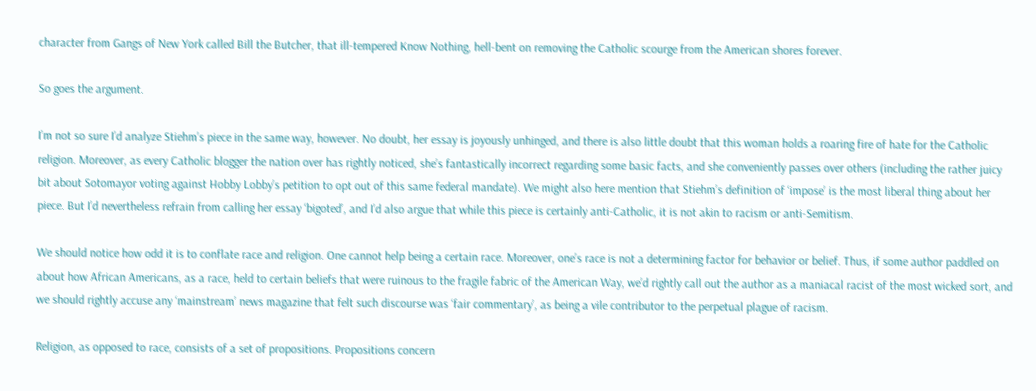character from Gangs of New York called Bill the Butcher, that ill-tempered Know Nothing, hell-bent on removing the Catholic scourge from the American shores forever.

So goes the argument.

I’m not so sure I’d analyze Stiehm’s piece in the same way, however. No doubt, her essay is joyously unhinged, and there is also little doubt that this woman holds a roaring fire of hate for the Catholic religion. Moreover, as every Catholic blogger the nation over has rightly noticed, she’s fantastically incorrect regarding some basic facts, and she conveniently passes over others (including the rather juicy bit about Sotomayor voting against Hobby Lobby’s petition to opt out of this same federal mandate). We might also here mention that Stiehm’s definition of ‘impose’ is the most liberal thing about her piece. But I’d nevertheless refrain from calling her essay ‘bigoted’, and I’d also argue that while this piece is certainly anti-Catholic, it is not akin to racism or anti-Semitism.

We should notice how odd it is to conflate race and religion. One cannot help being a certain race. Moreover, one’s race is not a determining factor for behavior or belief. Thus, if some author paddled on about how African Americans, as a race, held to certain beliefs that were ruinous to the fragile fabric of the American Way, we’d rightly call out the author as a maniacal racist of the most wicked sort, and we should rightly accuse any ‘mainstream’ news magazine that felt such discourse was ‘fair commentary’, as being a vile contributor to the perpetual plague of racism.

Religion, as opposed to race, consists of a set of propositions. Propositions concern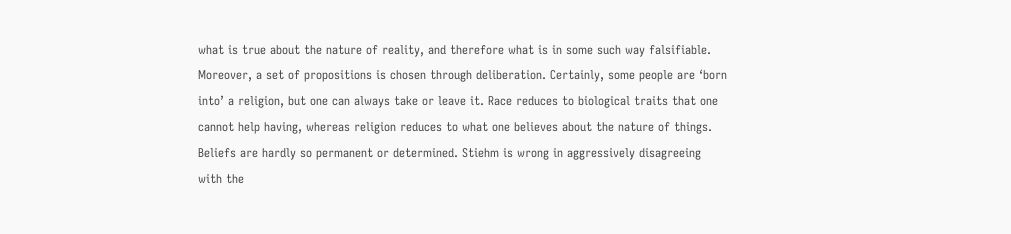what is true about the nature of reality, and therefore what is in some such way falsifiable. Moreover, a set of propositions is chosen through deliberation. Certainly, some people are ‘born into’ a religion, but one can always take or leave it. Race reduces to biological traits that one cannot help having, whereas religion reduces to what one believes about the nature of things. Beliefs are hardly so permanent or determined. Stiehm is wrong in aggressively disagreeing with the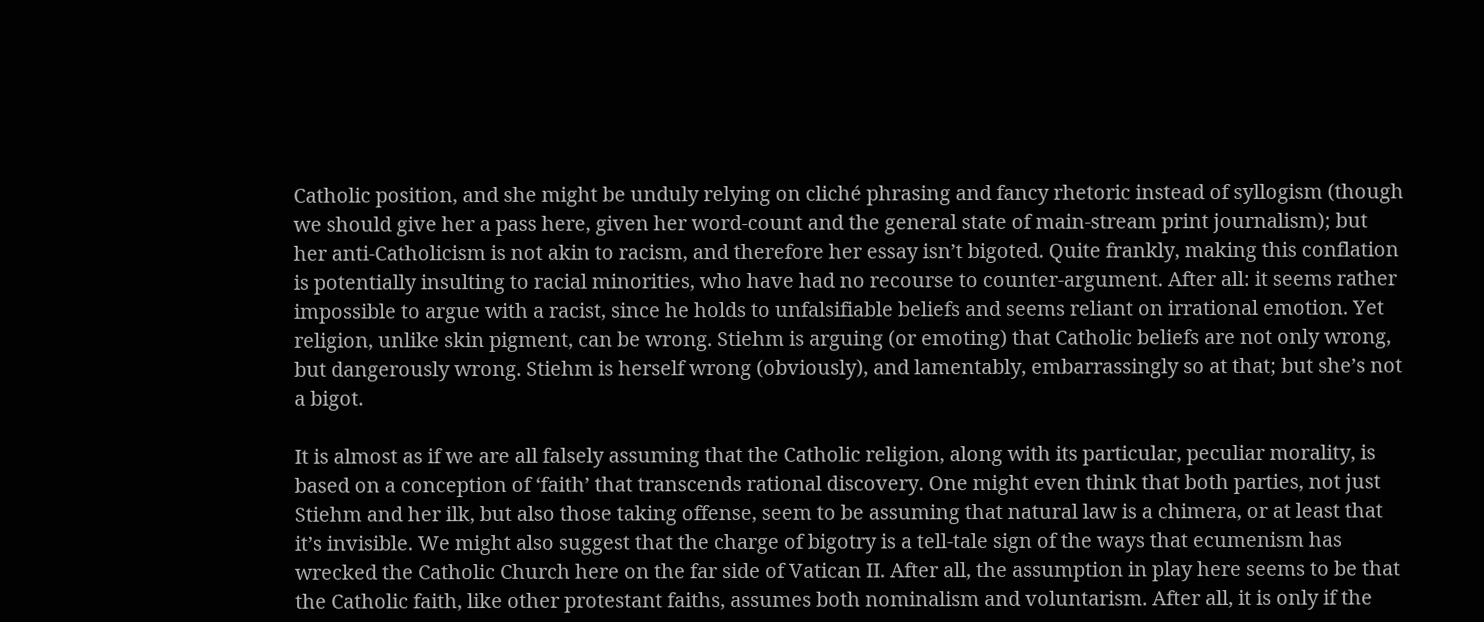Catholic position, and she might be unduly relying on cliché phrasing and fancy rhetoric instead of syllogism (though we should give her a pass here, given her word-count and the general state of main-stream print journalism); but her anti-Catholicism is not akin to racism, and therefore her essay isn’t bigoted. Quite frankly, making this conflation is potentially insulting to racial minorities, who have had no recourse to counter-argument. After all: it seems rather impossible to argue with a racist, since he holds to unfalsifiable beliefs and seems reliant on irrational emotion. Yet religion, unlike skin pigment, can be wrong. Stiehm is arguing (or emoting) that Catholic beliefs are not only wrong, but dangerously wrong. Stiehm is herself wrong (obviously), and lamentably, embarrassingly so at that; but she’s not a bigot.

It is almost as if we are all falsely assuming that the Catholic religion, along with its particular, peculiar morality, is based on a conception of ‘faith’ that transcends rational discovery. One might even think that both parties, not just Stiehm and her ilk, but also those taking offense, seem to be assuming that natural law is a chimera, or at least that it’s invisible. We might also suggest that the charge of bigotry is a tell-tale sign of the ways that ecumenism has wrecked the Catholic Church here on the far side of Vatican II. After all, the assumption in play here seems to be that the Catholic faith, like other protestant faiths, assumes both nominalism and voluntarism. After all, it is only if the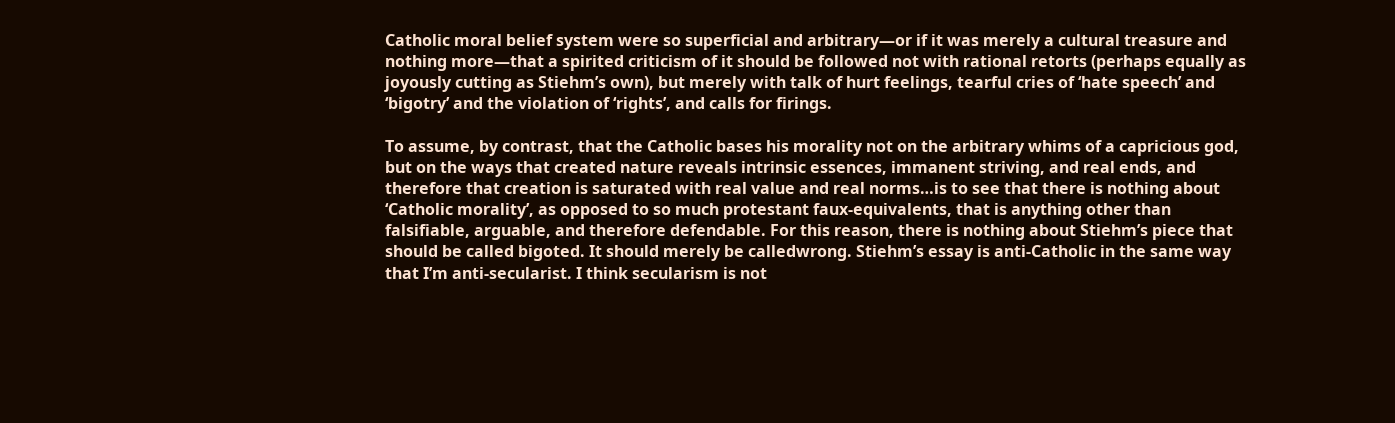Catholic moral belief system were so superficial and arbitrary—or if it was merely a cultural treasure and nothing more—that a spirited criticism of it should be followed not with rational retorts (perhaps equally as joyously cutting as Stiehm’s own), but merely with talk of hurt feelings, tearful cries of ‘hate speech’ and ‘bigotry’ and the violation of ‘rights’, and calls for firings.

To assume, by contrast, that the Catholic bases his morality not on the arbitrary whims of a capricious god, but on the ways that created nature reveals intrinsic essences, immanent striving, and real ends, and therefore that creation is saturated with real value and real norms…is to see that there is nothing about ‘Catholic morality’, as opposed to so much protestant faux-equivalents, that is anything other than falsifiable, arguable, and therefore defendable. For this reason, there is nothing about Stiehm’s piece that should be called bigoted. It should merely be calledwrong. Stiehm’s essay is anti-Catholic in the same way that I’m anti-secularist. I think secularism is not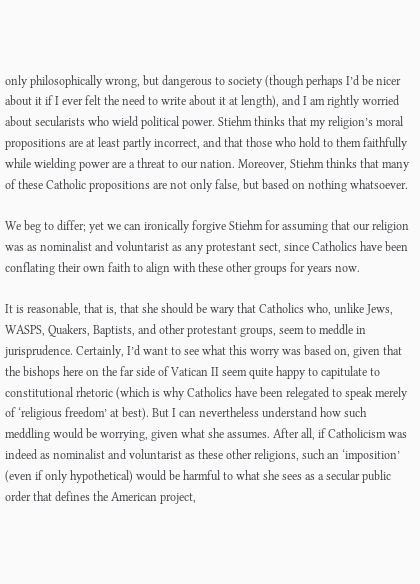only philosophically wrong, but dangerous to society (though perhaps I’d be nicer about it if I ever felt the need to write about it at length), and I am rightly worried about secularists who wield political power. Stiehm thinks that my religion’s moral propositions are at least partly incorrect, and that those who hold to them faithfully while wielding power are a threat to our nation. Moreover, Stiehm thinks that many of these Catholic propositions are not only false, but based on nothing whatsoever.

We beg to differ; yet we can ironically forgive Stiehm for assuming that our religion was as nominalist and voluntarist as any protestant sect, since Catholics have been conflating their own faith to align with these other groups for years now.

It is reasonable, that is, that she should be wary that Catholics who, unlike Jews, WASPS, Quakers, Baptists, and other protestant groups, seem to meddle in jurisprudence. Certainly, I’d want to see what this worry was based on, given that the bishops here on the far side of Vatican II seem quite happy to capitulate to constitutional rhetoric (which is why Catholics have been relegated to speak merely of ‘religious freedom’ at best). But I can nevertheless understand how such meddling would be worrying, given what she assumes. After all, if Catholicism was indeed as nominalist and voluntarist as these other religions, such an ‘imposition’ (even if only hypothetical) would be harmful to what she sees as a secular public order that defines the American project,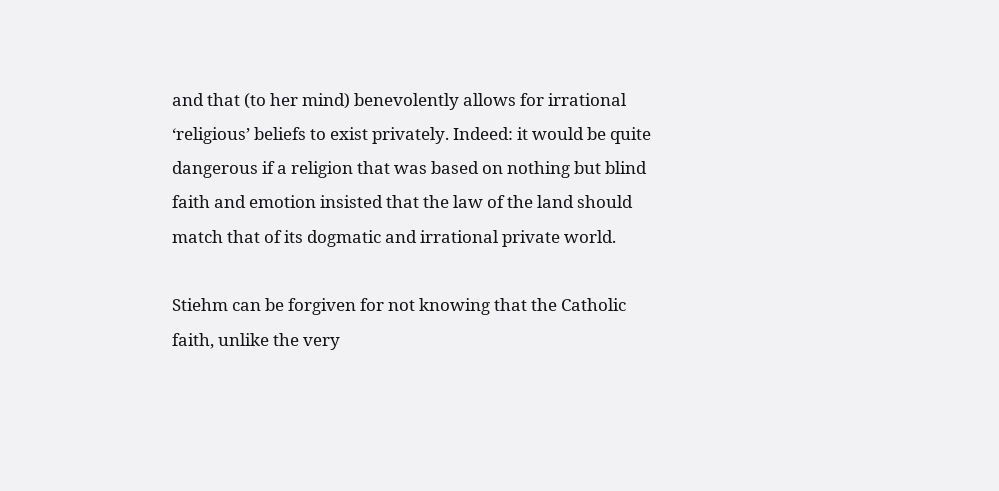and that (to her mind) benevolently allows for irrational ‘religious’ beliefs to exist privately. Indeed: it would be quite dangerous if a religion that was based on nothing but blind faith and emotion insisted that the law of the land should match that of its dogmatic and irrational private world.

Stiehm can be forgiven for not knowing that the Catholic faith, unlike the very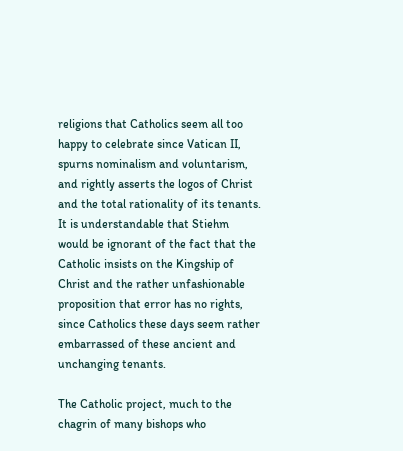religions that Catholics seem all too happy to celebrate since Vatican II, spurns nominalism and voluntarism, and rightly asserts the logos of Christ and the total rationality of its tenants. It is understandable that Stiehm would be ignorant of the fact that the Catholic insists on the Kingship of Christ and the rather unfashionable proposition that error has no rights, since Catholics these days seem rather embarrassed of these ancient and unchanging tenants.

The Catholic project, much to the chagrin of many bishops who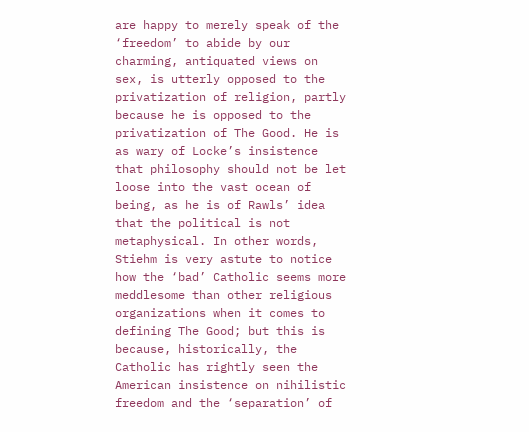are happy to merely speak of the ‘freedom’ to abide by our charming, antiquated views on sex, is utterly opposed to the privatization of religion, partly because he is opposed to the privatization of The Good. He is as wary of Locke’s insistence that philosophy should not be let loose into the vast ocean of being, as he is of Rawls’ idea that the political is not metaphysical. In other words, Stiehm is very astute to notice how the ‘bad’ Catholic seems more meddlesome than other religious organizations when it comes to defining The Good; but this is because, historically, the Catholic has rightly seen the American insistence on nihilistic freedom and the ‘separation’ of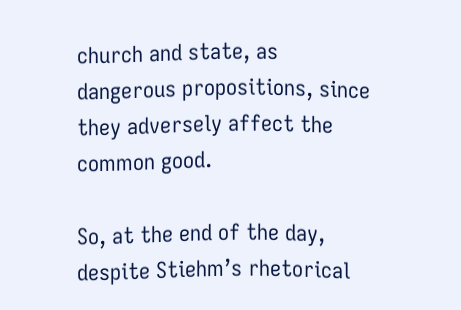church and state, as dangerous propositions, since they adversely affect the common good.

So, at the end of the day, despite Stiehm’s rhetorical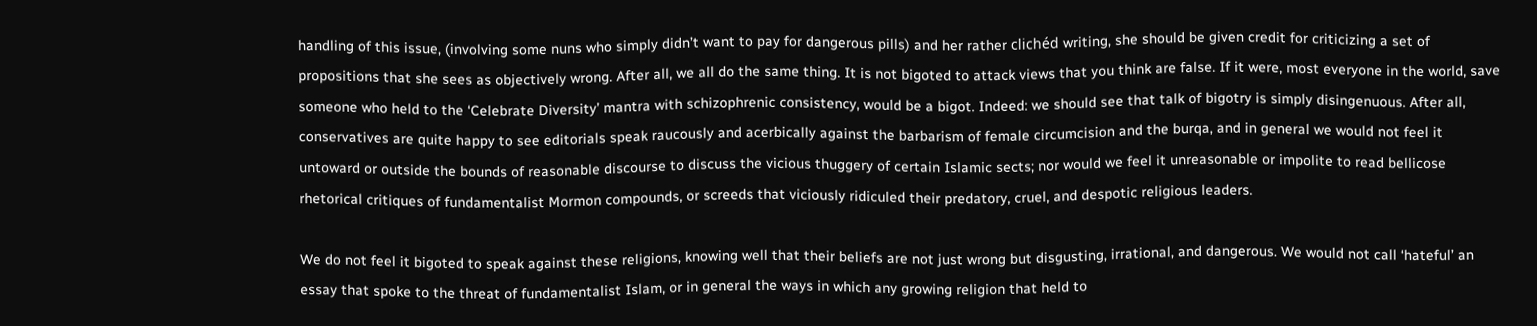handling of this issue, (involving some nuns who simply didn’t want to pay for dangerous pills) and her rather clichéd writing, she should be given credit for criticizing a set of propositions that she sees as objectively wrong. After all, we all do the same thing. It is not bigoted to attack views that you think are false. If it were, most everyone in the world, save someone who held to the ‘Celebrate Diversity’ mantra with schizophrenic consistency, would be a bigot. Indeed: we should see that talk of bigotry is simply disingenuous. After all, conservatives are quite happy to see editorials speak raucously and acerbically against the barbarism of female circumcision and the burqa, and in general we would not feel it untoward or outside the bounds of reasonable discourse to discuss the vicious thuggery of certain Islamic sects; nor would we feel it unreasonable or impolite to read bellicose rhetorical critiques of fundamentalist Mormon compounds, or screeds that viciously ridiculed their predatory, cruel, and despotic religious leaders.

We do not feel it bigoted to speak against these religions, knowing well that their beliefs are not just wrong but disgusting, irrational, and dangerous. We would not call ‘hateful’ an essay that spoke to the threat of fundamentalist Islam, or in general the ways in which any growing religion that held to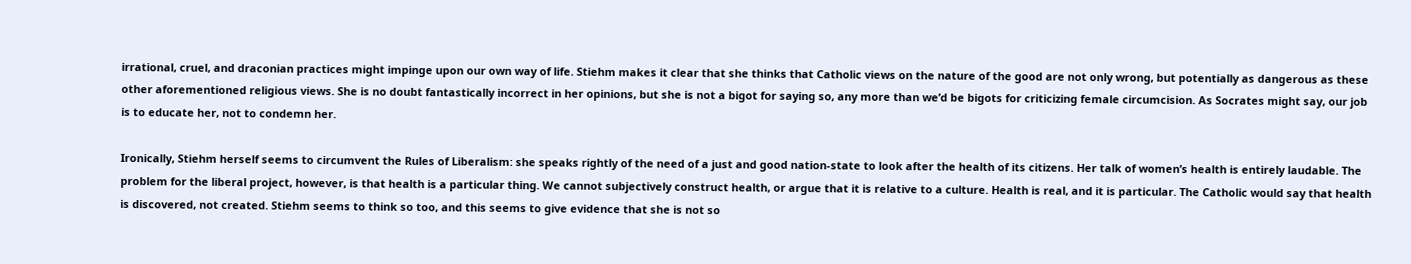irrational, cruel, and draconian practices might impinge upon our own way of life. Stiehm makes it clear that she thinks that Catholic views on the nature of the good are not only wrong, but potentially as dangerous as these other aforementioned religious views. She is no doubt fantastically incorrect in her opinions, but she is not a bigot for saying so, any more than we’d be bigots for criticizing female circumcision. As Socrates might say, our job is to educate her, not to condemn her.

Ironically, Stiehm herself seems to circumvent the Rules of Liberalism: she speaks rightly of the need of a just and good nation-state to look after the health of its citizens. Her talk of women’s health is entirely laudable. The problem for the liberal project, however, is that health is a particular thing. We cannot subjectively construct health, or argue that it is relative to a culture. Health is real, and it is particular. The Catholic would say that health is discovered, not created. Stiehm seems to think so too, and this seems to give evidence that she is not so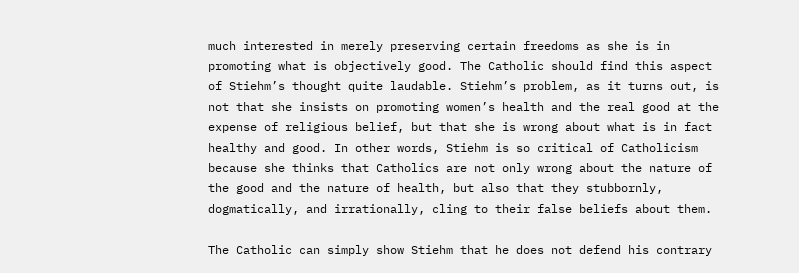much interested in merely preserving certain freedoms as she is in promoting what is objectively good. The Catholic should find this aspect of Stiehm’s thought quite laudable. Stiehm’s problem, as it turns out, is not that she insists on promoting women’s health and the real good at the expense of religious belief, but that she is wrong about what is in fact healthy and good. In other words, Stiehm is so critical of Catholicism because she thinks that Catholics are not only wrong about the nature of the good and the nature of health, but also that they stubbornly, dogmatically, and irrationally, cling to their false beliefs about them.

The Catholic can simply show Stiehm that he does not defend his contrary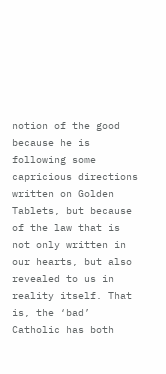notion of the good because he is following some capricious directions written on Golden Tablets, but because of the law that is not only written in our hearts, but also revealed to us in reality itself. That is, the ‘bad’ Catholic has both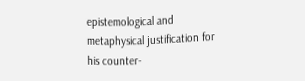epistemological and metaphysical justification for his counter-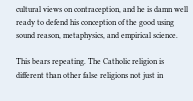cultural views on contraception, and he is damn well ready to defend his conception of the good using sound reason, metaphysics, and empirical science.

This bears repeating. The Catholic religion is different than other false religions not just in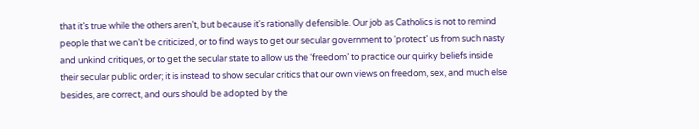that it’s true while the others aren’t, but because it's rationally defensible. Our job as Catholics is not to remind people that we can’t be criticized, or to find ways to get our secular government to ‘protect’ us from such nasty and unkind critiques, or to get the secular state to allow us the ‘freedom’ to practice our quirky beliefs inside their secular public order; it is instead to show secular critics that our own views on freedom, sex, and much else besides, are correct, and ours should be adopted by the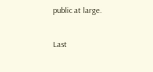public at large.

Last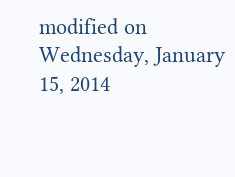modified on Wednesday, January 15, 2014